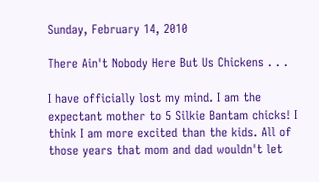Sunday, February 14, 2010

There Ain't Nobody Here But Us Chickens . . .

I have officially lost my mind. I am the expectant mother to 5 Silkie Bantam chicks! I think I am more excited than the kids. All of those years that mom and dad wouldn't let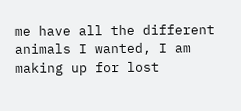me have all the different animals I wanted, I am making up for lost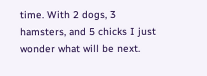time. With 2 dogs, 3 hamsters, and 5 chicks I just wonder what will be next.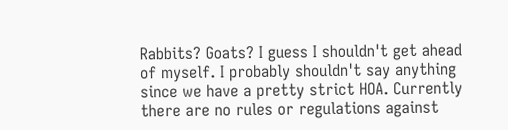Rabbits? Goats? I guess I shouldn't get ahead of myself. I probably shouldn't say anything since we have a pretty strict HOA. Currently there are no rules or regulations against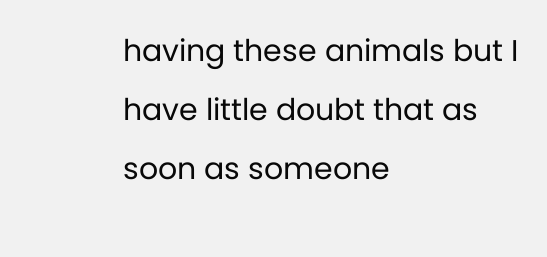having these animals but I have little doubt that as soon as someone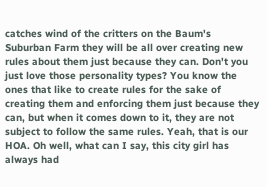catches wind of the critters on the Baum's Suburban Farm they will be all over creating new rules about them just because they can. Don't you just love those personality types? You know the ones that like to create rules for the sake of creating them and enforcing them just because they can, but when it comes down to it, they are not subject to follow the same rules. Yeah, that is our HOA. Oh well, what can I say, this city girl has always had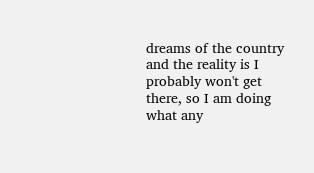dreams of the country and the reality is I probably won't get there, so I am doing what any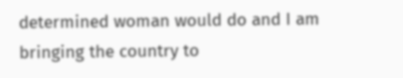determined woman would do and I am bringing the country to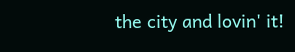the city and lovin' it!